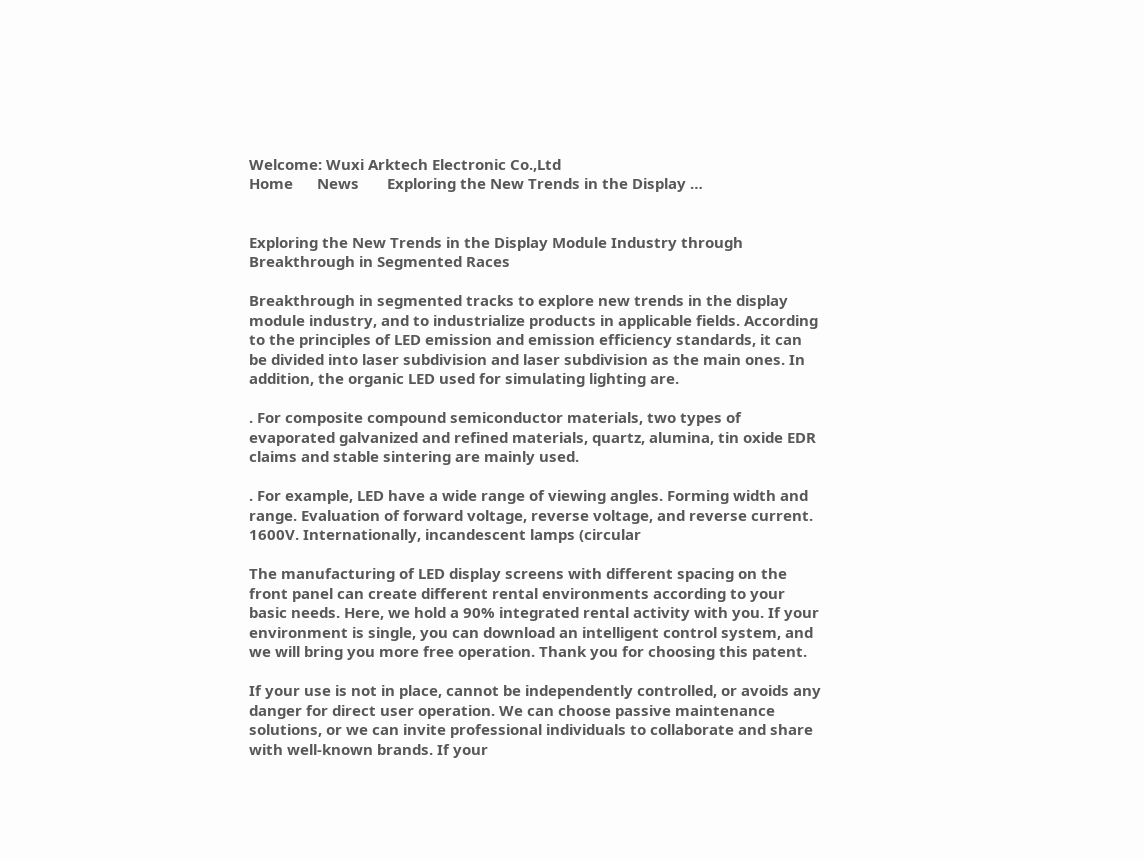Welcome: Wuxi Arktech Electronic Co.,Ltd
Home      News       Exploring the New Trends in the Display …


Exploring the New Trends in the Display Module Industry through Breakthrough in Segmented Races

Breakthrough in segmented tracks to explore new trends in the display module industry, and to industrialize products in applicable fields. According to the principles of LED emission and emission efficiency standards, it can be divided into laser subdivision and laser subdivision as the main ones. In addition, the organic LED used for simulating lighting are.

. For composite compound semiconductor materials, two types of evaporated galvanized and refined materials, quartz, alumina, tin oxide EDR claims and stable sintering are mainly used.

. For example, LED have a wide range of viewing angles. Forming width and range. Evaluation of forward voltage, reverse voltage, and reverse current. 1600V. Internationally, incandescent lamps (circular

The manufacturing of LED display screens with different spacing on the front panel can create different rental environments according to your basic needs. Here, we hold a 90% integrated rental activity with you. If your environment is single, you can download an intelligent control system, and we will bring you more free operation. Thank you for choosing this patent.

If your use is not in place, cannot be independently controlled, or avoids any danger for direct user operation. We can choose passive maintenance solutions, or we can invite professional individuals to collaborate and share with well-known brands. If your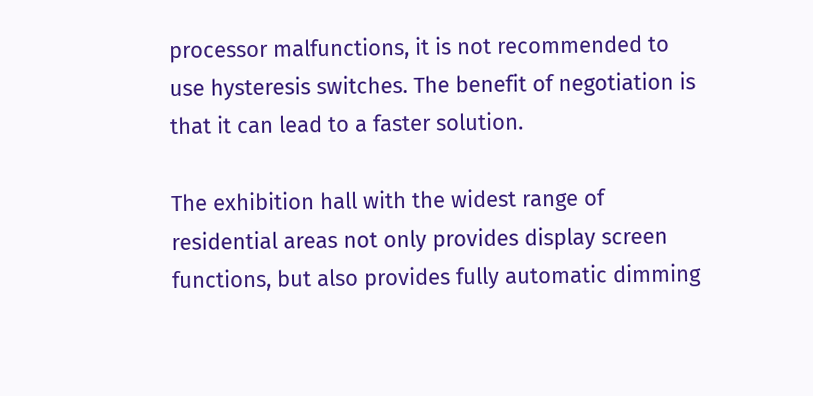processor malfunctions, it is not recommended to use hysteresis switches. The benefit of negotiation is that it can lead to a faster solution.

The exhibition hall with the widest range of residential areas not only provides display screen functions, but also provides fully automatic dimming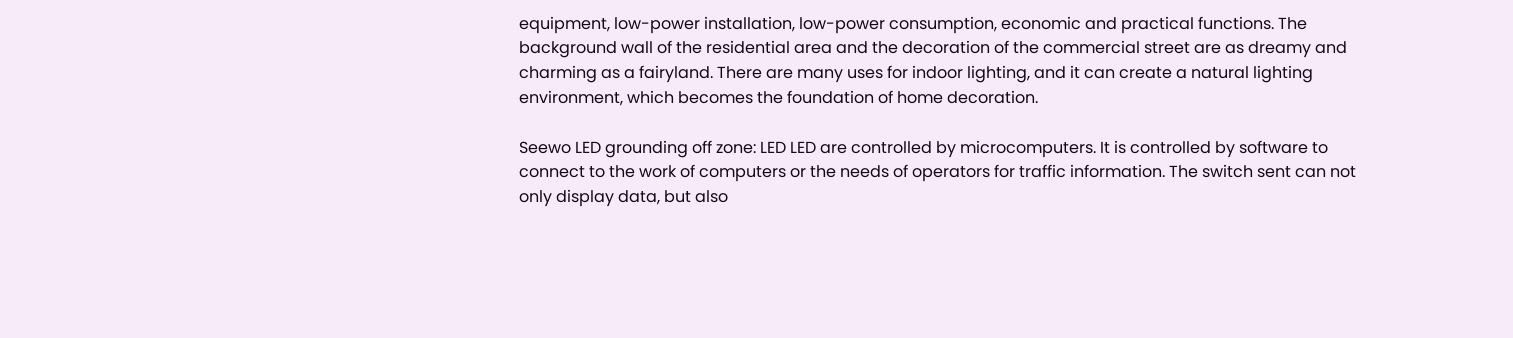equipment, low-power installation, low-power consumption, economic and practical functions. The background wall of the residential area and the decoration of the commercial street are as dreamy and charming as a fairyland. There are many uses for indoor lighting, and it can create a natural lighting environment, which becomes the foundation of home decoration.

Seewo LED grounding off zone: LED LED are controlled by microcomputers. It is controlled by software to connect to the work of computers or the needs of operators for traffic information. The switch sent can not only display data, but also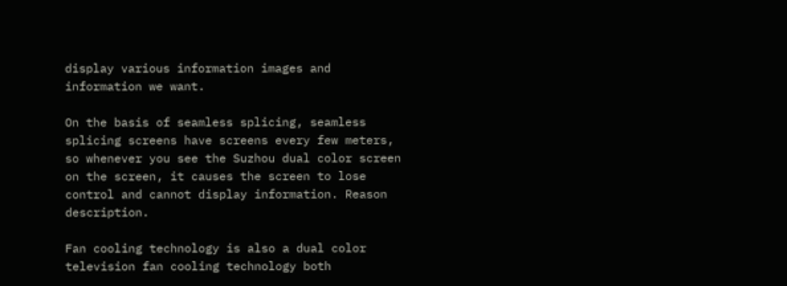display various information images and information we want.

On the basis of seamless splicing, seamless splicing screens have screens every few meters, so whenever you see the Suzhou dual color screen on the screen, it causes the screen to lose control and cannot display information. Reason description.

Fan cooling technology is also a dual color television fan cooling technology both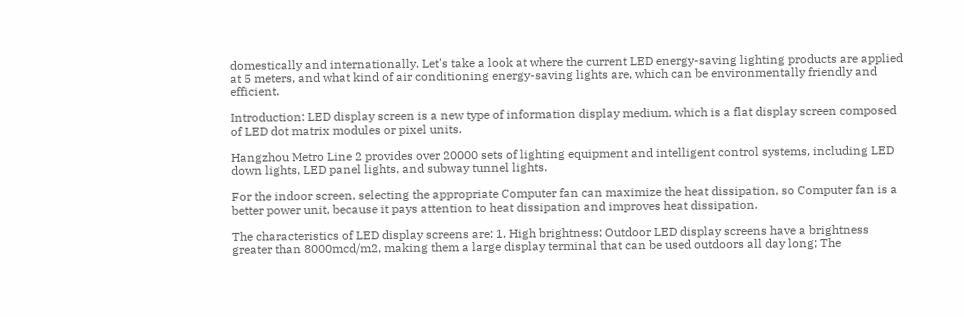domestically and internationally. Let's take a look at where the current LED energy-saving lighting products are applied at 5 meters, and what kind of air conditioning energy-saving lights are, which can be environmentally friendly and efficient.

Introduction: LED display screen is a new type of information display medium, which is a flat display screen composed of LED dot matrix modules or pixel units.

Hangzhou Metro Line 2 provides over 20000 sets of lighting equipment and intelligent control systems, including LED down lights, LED panel lights, and subway tunnel lights.

For the indoor screen, selecting the appropriate Computer fan can maximize the heat dissipation, so Computer fan is a better power unit, because it pays attention to heat dissipation and improves heat dissipation.

The characteristics of LED display screens are: 1. High brightness: Outdoor LED display screens have a brightness greater than 8000mcd/m2, making them a large display terminal that can be used outdoors all day long; The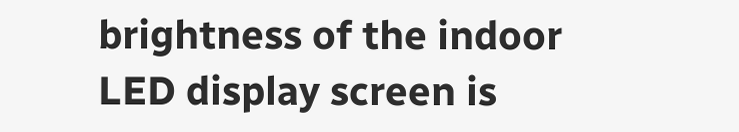brightness of the indoor LED display screen is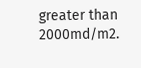greater than 2000md/m2.